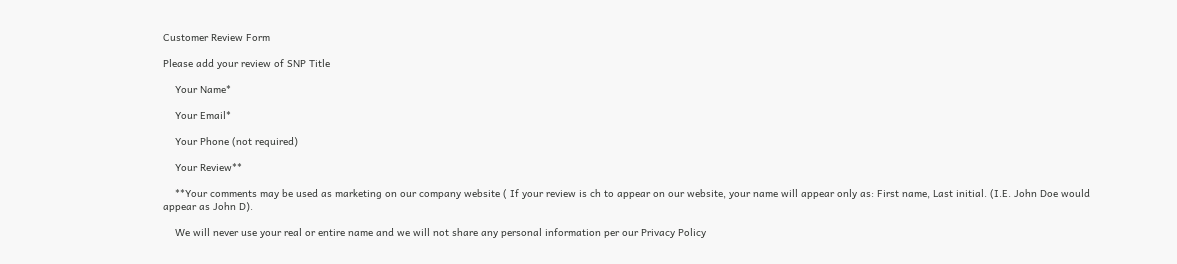Customer Review Form

Please add your review of SNP Title

    Your Name*

    Your Email*

    Your Phone (not required)

    Your Review**

    **Your comments may be used as marketing on our company website ( If your review is ch to appear on our website, your name will appear only as: First name, Last initial. (I.E. John Doe would appear as John D).

    We will never use your real or entire name and we will not share any personal information per our Privacy Policy